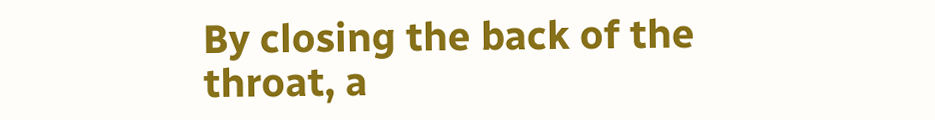By closing the back of the throat, a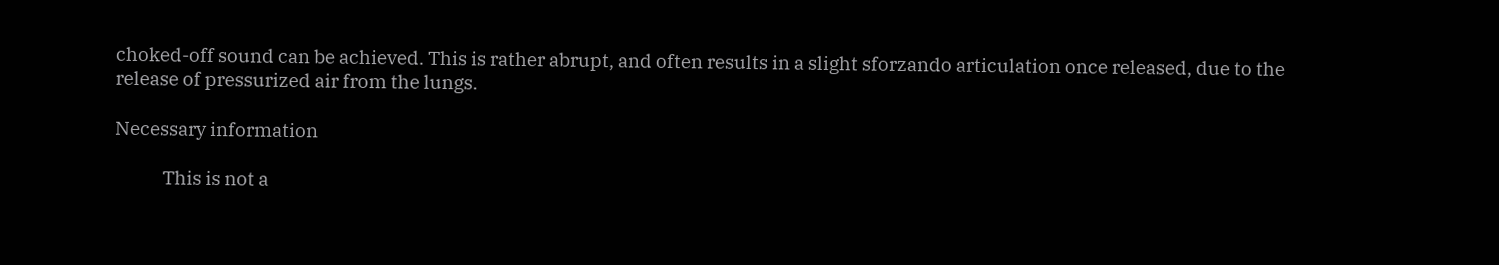choked-off sound can be achieved. This is rather abrupt, and often results in a slight sforzando articulation once released, due to the release of pressurized air from the lungs.

Necessary information

            This is not a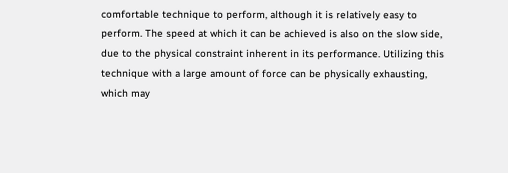comfortable technique to perform, although it is relatively easy to perform. The speed at which it can be achieved is also on the slow side, due to the physical constraint inherent in its performance. Utilizing this technique with a large amount of force can be physically exhausting, which may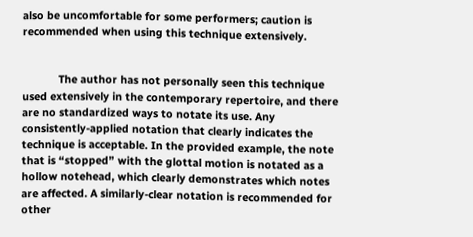also be uncomfortable for some performers; caution is recommended when using this technique extensively.


            The author has not personally seen this technique used extensively in the contemporary repertoire, and there are no standardized ways to notate its use. Any consistently-applied notation that clearly indicates the technique is acceptable. In the provided example, the note that is “stopped” with the glottal motion is notated as a hollow notehead, which clearly demonstrates which notes are affected. A similarly-clear notation is recommended for other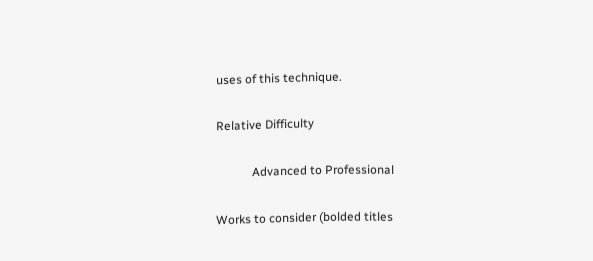uses of this technique.

Relative Difficulty

            Advanced to Professional

Works to consider (bolded titles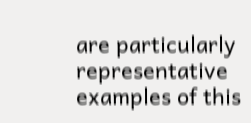are particularly representative examples of this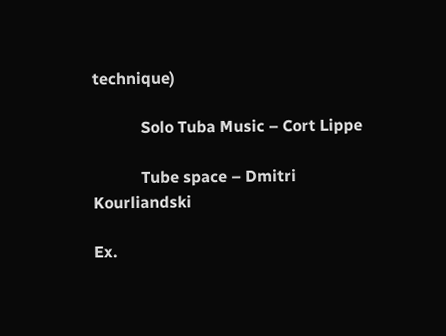technique)

            Solo Tuba Music – Cort Lippe

            Tube space – Dmitri Kourliandski

Ex.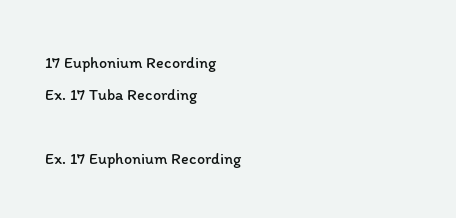17 Euphonium Recording
Ex. 17 Tuba Recording

Ex. 17 Euphonium Recording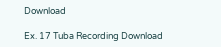Download

Ex. 17 Tuba Recording Download